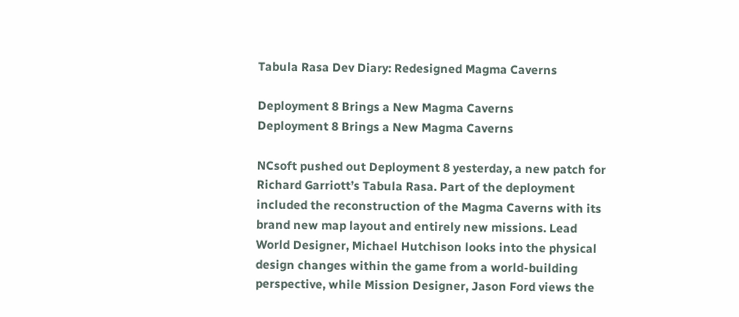Tabula Rasa Dev Diary: Redesigned Magma Caverns

Deployment 8 Brings a New Magma Caverns
Deployment 8 Brings a New Magma Caverns

NCsoft pushed out Deployment 8 yesterday, a new patch for Richard Garriott’s Tabula Rasa. Part of the deployment included the reconstruction of the Magma Caverns with its brand new map layout and entirely new missions. Lead World Designer, Michael Hutchison looks into the physical design changes within the game from a world-building perspective, while Mission Designer, Jason Ford views the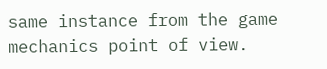same instance from the game mechanics point of view.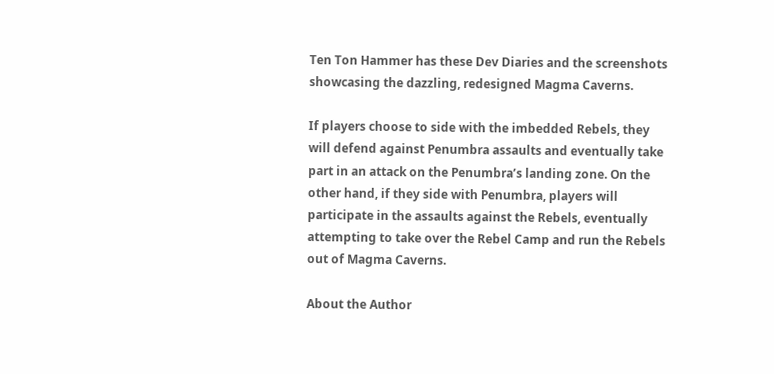Ten Ton Hammer has these Dev Diaries and the screenshots showcasing the dazzling, redesigned Magma Caverns.

If players choose to side with the imbedded Rebels, they will defend against Penumbra assaults and eventually take part in an attack on the Penumbra’s landing zone. On the other hand, if they side with Penumbra, players will participate in the assaults against the Rebels, eventually attempting to take over the Rebel Camp and run the Rebels out of Magma Caverns.

About the Author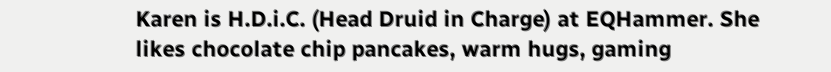Karen is H.D.i.C. (Head Druid in Charge) at EQHammer. She likes chocolate chip pancakes, warm hugs, gaming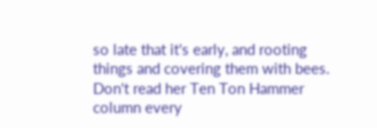so late that it's early, and rooting things and covering them with bees. Don't read her Ten Ton Hammer column every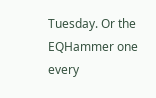Tuesday. Or the EQHammer one every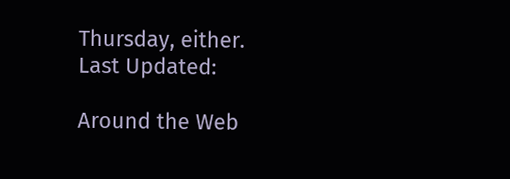Thursday, either.
Last Updated:

Around the Web